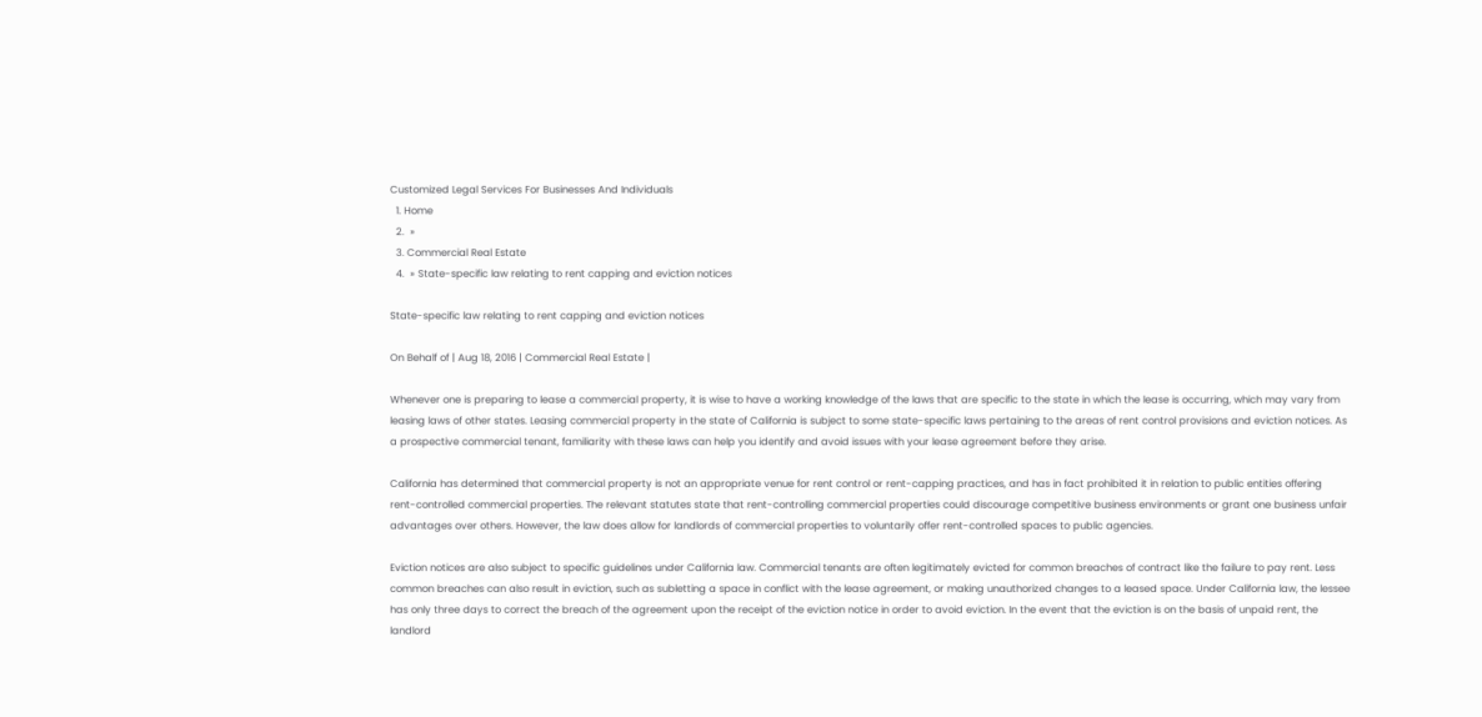Customized Legal Services For Businesses And Individuals
  1. Home
  2.  »
  3. Commercial Real Estate
  4.  » State-specific law relating to rent capping and eviction notices

State-specific law relating to rent capping and eviction notices

On Behalf of | Aug 18, 2016 | Commercial Real Estate |

Whenever one is preparing to lease a commercial property, it is wise to have a working knowledge of the laws that are specific to the state in which the lease is occurring, which may vary from leasing laws of other states. Leasing commercial property in the state of California is subject to some state-specific laws pertaining to the areas of rent control provisions and eviction notices. As a prospective commercial tenant, familiarity with these laws can help you identify and avoid issues with your lease agreement before they arise.

California has determined that commercial property is not an appropriate venue for rent control or rent-capping practices, and has in fact prohibited it in relation to public entities offering rent-controlled commercial properties. The relevant statutes state that rent-controlling commercial properties could discourage competitive business environments or grant one business unfair advantages over others. However, the law does allow for landlords of commercial properties to voluntarily offer rent-controlled spaces to public agencies.

Eviction notices are also subject to specific guidelines under California law. Commercial tenants are often legitimately evicted for common breaches of contract like the failure to pay rent. Less common breaches can also result in eviction, such as subletting a space in conflict with the lease agreement, or making unauthorized changes to a leased space. Under California law, the lessee has only three days to correct the breach of the agreement upon the receipt of the eviction notice in order to avoid eviction. In the event that the eviction is on the basis of unpaid rent, the landlord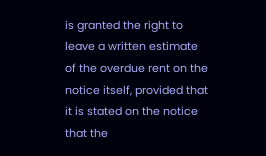is granted the right to leave a written estimate of the overdue rent on the notice itself, provided that it is stated on the notice that the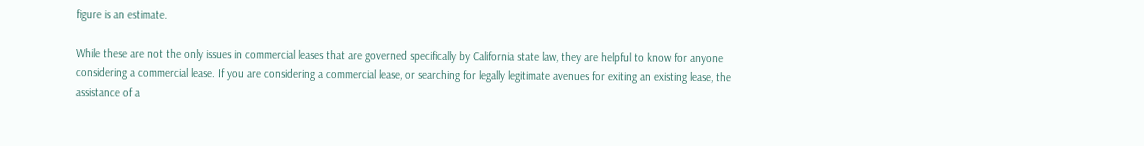figure is an estimate.

While these are not the only issues in commercial leases that are governed specifically by California state law, they are helpful to know for anyone considering a commercial lease. If you are considering a commercial lease, or searching for legally legitimate avenues for exiting an existing lease, the assistance of a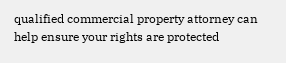qualified commercial property attorney can help ensure your rights are protected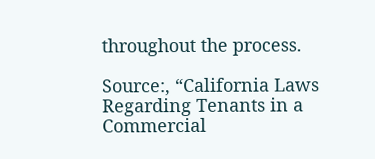throughout the process.

Source:, “California Laws Regarding Tenants in a Commercial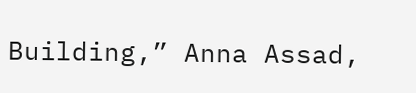Building,” Anna Assad,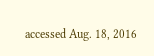accessed Aug. 18, 2016